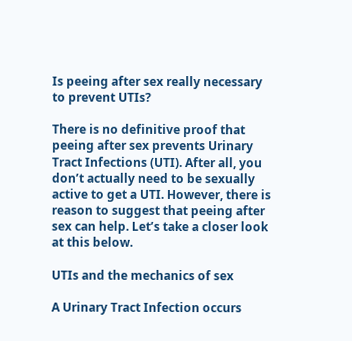Is peeing after sex really necessary to prevent UTIs?

There is no definitive proof that peeing after sex prevents Urinary Tract Infections (UTI). After all, you don’t actually need to be sexually active to get a UTI. However, there is reason to suggest that peeing after sex can help. Let’s take a closer look at this below.

UTIs and the mechanics of sex

A Urinary Tract Infection occurs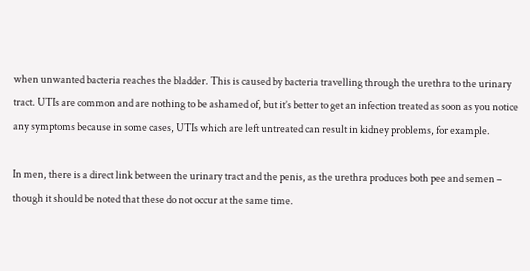when unwanted bacteria reaches the bladder. This is caused by bacteria travelling through the urethra to the urinary tract. UTIs are common and are nothing to be ashamed of, but it’s better to get an infection treated as soon as you notice any symptoms because in some cases, UTIs which are left untreated can result in kidney problems, for example.

In men, there is a direct link between the urinary tract and the penis, as the urethra produces both pee and semen – though it should be noted that these do not occur at the same time.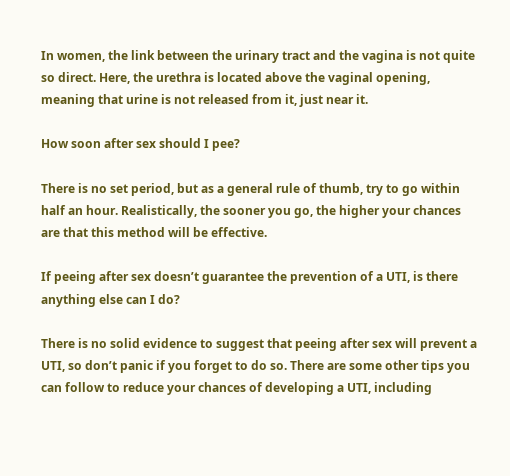In women, the link between the urinary tract and the vagina is not quite so direct. Here, the urethra is located above the vaginal opening, meaning that urine is not released from it, just near it.

How soon after sex should I pee?

There is no set period, but as a general rule of thumb, try to go within half an hour. Realistically, the sooner you go, the higher your chances are that this method will be effective.

If peeing after sex doesn’t guarantee the prevention of a UTI, is there anything else can I do?

There is no solid evidence to suggest that peeing after sex will prevent a UTI, so don’t panic if you forget to do so. There are some other tips you can follow to reduce your chances of developing a UTI, including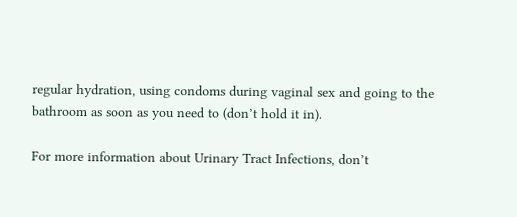regular hydration, using condoms during vaginal sex and going to the bathroom as soon as you need to (don’t hold it in).

For more information about Urinary Tract Infections, don’t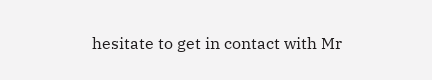hesitate to get in contact with Mr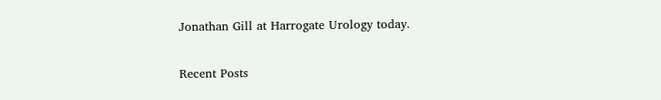Jonathan Gill at Harrogate Urology today.

Recent Posts